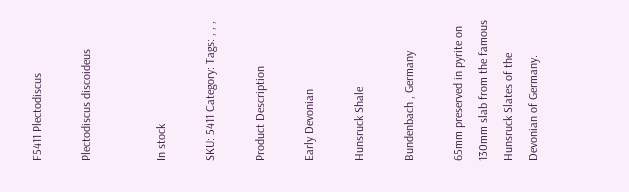F5411 Plectodiscus

Plectodiscus discoideus


In stock

SKU: 5411 Category: Tags: , , ,

Product Description

Early Devonian

Hunsruck Shale

Bundenbach , Germany

65mm preserved in pyrite on 130mm slab from the famous Hunsruck Slates of the Devonian of Germany.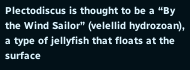Plectodiscus is thought to be a “By the Wind Sailor” (velellid hydrozoan), a type of jellyfish that floats at the surface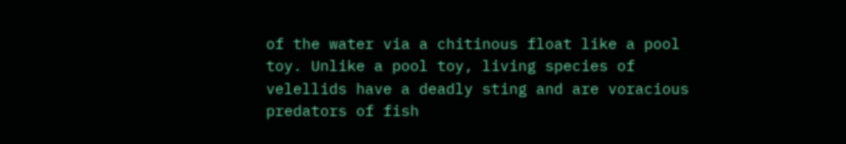of the water via a chitinous float like a pool toy. Unlike a pool toy, living species of velellids have a deadly sting and are voracious predators of fish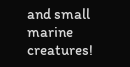and small marine creatures!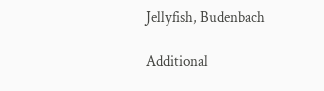Jellyfish, Budenbach

Additional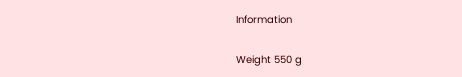Information

Weight 550 g